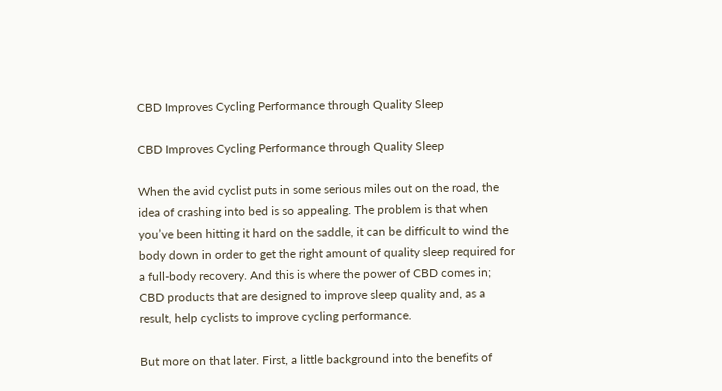CBD Improves Cycling Performance through Quality Sleep

CBD Improves Cycling Performance through Quality Sleep

When the avid cyclist puts in some serious miles out on the road, the idea of crashing into bed is so appealing. The problem is that when you’ve been hitting it hard on the saddle, it can be difficult to wind the body down in order to get the right amount of quality sleep required for a full-body recovery. And this is where the power of CBD comes in; CBD products that are designed to improve sleep quality and, as a result, help cyclists to improve cycling performance.

But more on that later. First, a little background into the benefits of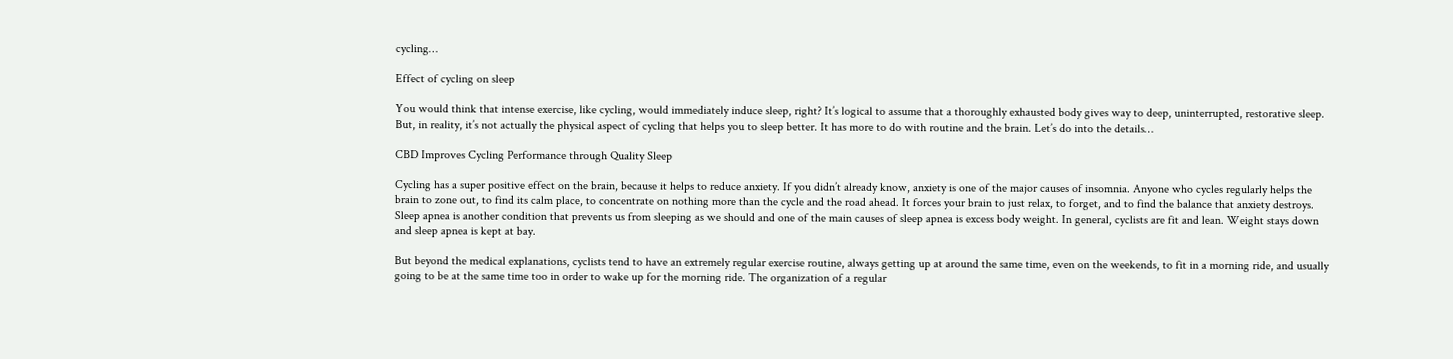cycling…

Effect of cycling on sleep

You would think that intense exercise, like cycling, would immediately induce sleep, right? It’s logical to assume that a thoroughly exhausted body gives way to deep, uninterrupted, restorative sleep. But, in reality, it’s not actually the physical aspect of cycling that helps you to sleep better. It has more to do with routine and the brain. Let’s do into the details…

CBD Improves Cycling Performance through Quality Sleep

Cycling has a super positive effect on the brain, because it helps to reduce anxiety. If you didn’t already know, anxiety is one of the major causes of insomnia. Anyone who cycles regularly helps the brain to zone out, to find its calm place, to concentrate on nothing more than the cycle and the road ahead. It forces your brain to just relax, to forget, and to find the balance that anxiety destroys. Sleep apnea is another condition that prevents us from sleeping as we should and one of the main causes of sleep apnea is excess body weight. In general, cyclists are fit and lean. Weight stays down and sleep apnea is kept at bay.

But beyond the medical explanations, cyclists tend to have an extremely regular exercise routine, always getting up at around the same time, even on the weekends, to fit in a morning ride, and usually going to be at the same time too in order to wake up for the morning ride. The organization of a regular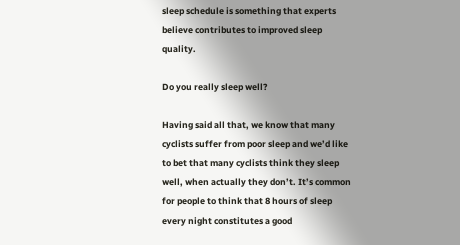sleep schedule is something that experts believe contributes to improved sleep quality.

Do you really sleep well?

Having said all that, we know that many cyclists suffer from poor sleep and we’d like to bet that many cyclists think they sleep well, when actually they don’t. It’s common for people to think that 8 hours of sleep every night constitutes a good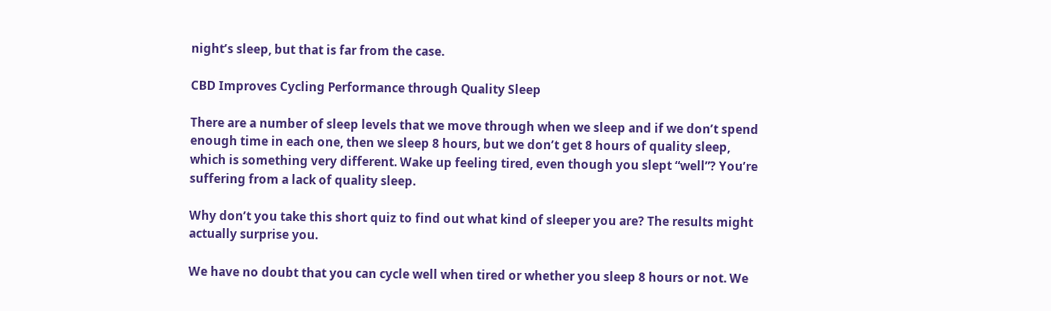night’s sleep, but that is far from the case.

CBD Improves Cycling Performance through Quality Sleep

There are a number of sleep levels that we move through when we sleep and if we don’t spend enough time in each one, then we sleep 8 hours, but we don’t get 8 hours of quality sleep, which is something very different. Wake up feeling tired, even though you slept “well”? You’re suffering from a lack of quality sleep.

Why don’t you take this short quiz to find out what kind of sleeper you are? The results might actually surprise you.

We have no doubt that you can cycle well when tired or whether you sleep 8 hours or not. We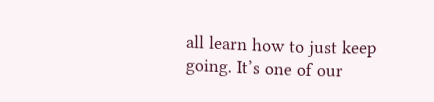all learn how to just keep going. It’s one of our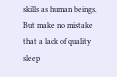skills as human beings. But make no mistake that a lack of quality sleep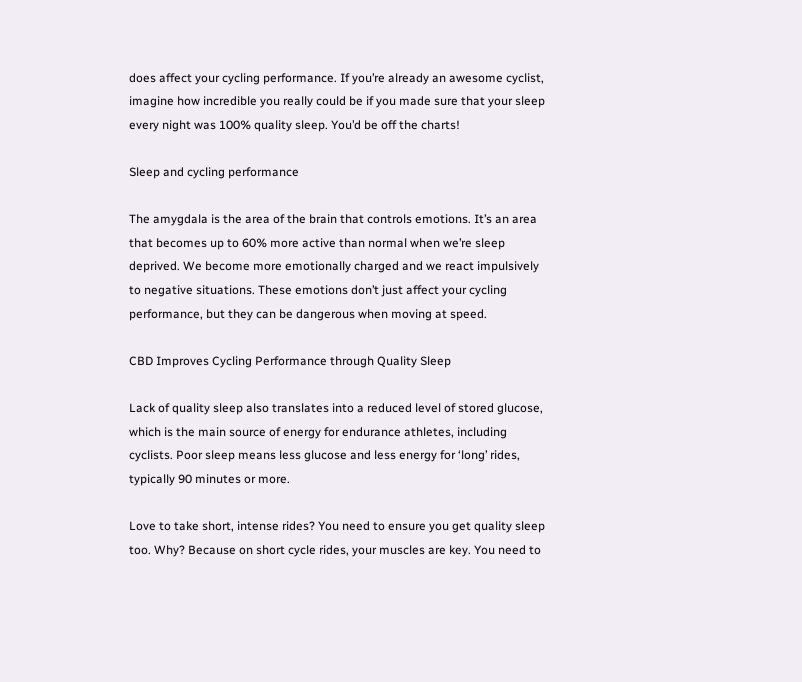does affect your cycling performance. If you’re already an awesome cyclist, imagine how incredible you really could be if you made sure that your sleep every night was 100% quality sleep. You’d be off the charts!

Sleep and cycling performance

The amygdala is the area of the brain that controls emotions. It’s an area that becomes up to 60% more active than normal when we’re sleep deprived. We become more emotionally charged and we react impulsively to negative situations. These emotions don’t just affect your cycling performance, but they can be dangerous when moving at speed.

CBD Improves Cycling Performance through Quality Sleep

Lack of quality sleep also translates into a reduced level of stored glucose, which is the main source of energy for endurance athletes, including cyclists. Poor sleep means less glucose and less energy for ‘long’ rides, typically 90 minutes or more.

Love to take short, intense rides? You need to ensure you get quality sleep too. Why? Because on short cycle rides, your muscles are key. You need to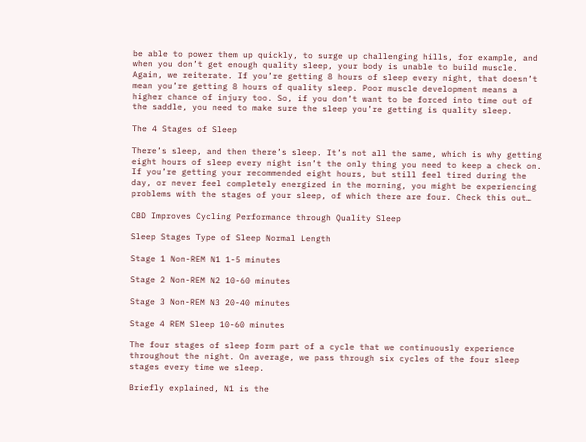be able to power them up quickly, to surge up challenging hills, for example, and when you don’t get enough quality sleep, your body is unable to build muscle. Again, we reiterate. If you’re getting 8 hours of sleep every night, that doesn’t mean you’re getting 8 hours of quality sleep. Poor muscle development means a higher chance of injury too. So, if you don’t want to be forced into time out of the saddle, you need to make sure the sleep you’re getting is quality sleep.

The 4 Stages of Sleep

There’s sleep, and then there’s sleep. It’s not all the same, which is why getting eight hours of sleep every night isn’t the only thing you need to keep a check on. If you’re getting your recommended eight hours, but still feel tired during the day, or never feel completely energized in the morning, you might be experiencing problems with the stages of your sleep, of which there are four. Check this out…

CBD Improves Cycling Performance through Quality Sleep

Sleep Stages Type of Sleep Normal Length

Stage 1 Non-REM N1 1-5 minutes

Stage 2 Non-REM N2 10-60 minutes

Stage 3 Non-REM N3 20-40 minutes

Stage 4 REM Sleep 10-60 minutes

The four stages of sleep form part of a cycle that we continuously experience throughout the night. On average, we pass through six cycles of the four sleep stages every time we sleep.

Briefly explained, N1 is the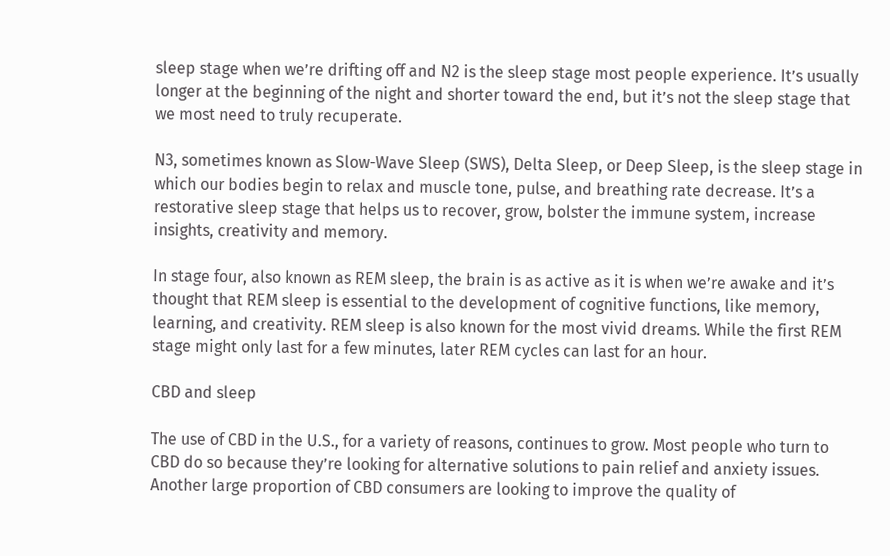sleep stage when we’re drifting off and N2 is the sleep stage most people experience. It’s usually longer at the beginning of the night and shorter toward the end, but it’s not the sleep stage that we most need to truly recuperate.

N3, sometimes known as Slow-Wave Sleep (SWS), Delta Sleep, or Deep Sleep, is the sleep stage in which our bodies begin to relax and muscle tone, pulse, and breathing rate decrease. It’s a restorative sleep stage that helps us to recover, grow, bolster the immune system, increase insights, creativity and memory.

In stage four, also known as REM sleep, the brain is as active as it is when we’re awake and it’s thought that REM sleep is essential to the development of cognitive functions, like memory, learning, and creativity. REM sleep is also known for the most vivid dreams. While the first REM stage might only last for a few minutes, later REM cycles can last for an hour.

CBD and sleep

The use of CBD in the U.S., for a variety of reasons, continues to grow. Most people who turn to CBD do so because they’re looking for alternative solutions to pain relief and anxiety issues. Another large proportion of CBD consumers are looking to improve the quality of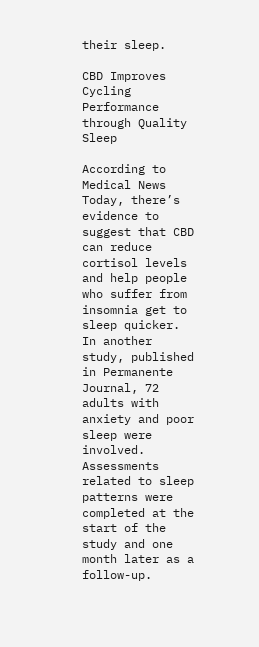their sleep.

CBD Improves Cycling Performance through Quality Sleep

According to Medical News Today, there’s evidence to suggest that CBD can reduce cortisol levels and help people who suffer from insomnia get to sleep quicker. In another study, published in Permanente Journal, 72 adults with anxiety and poor sleep were involved. Assessments related to sleep patterns were completed at the start of the study and one month later as a follow-up.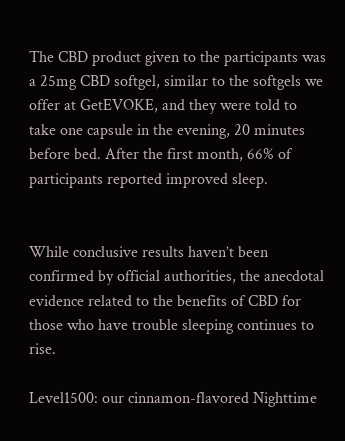The CBD product given to the participants was a 25mg CBD softgel, similar to the softgels we offer at GetEVOKE, and they were told to take one capsule in the evening, 20 minutes before bed. After the first month, 66% of participants reported improved sleep.


While conclusive results haven’t been confirmed by official authorities, the anecdotal evidence related to the benefits of CBD for those who have trouble sleeping continues to rise.

Level1500: our cinnamon-flavored Nighttime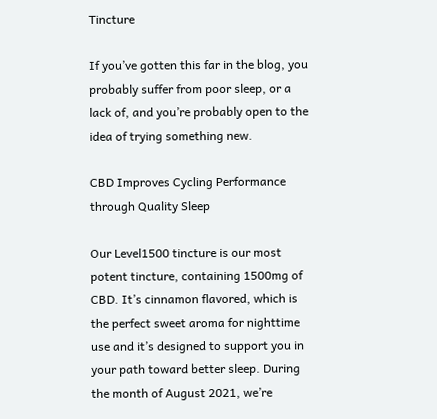Tincture

If you’ve gotten this far in the blog, you probably suffer from poor sleep, or a lack of, and you’re probably open to the idea of trying something new.

CBD Improves Cycling Performance through Quality Sleep

Our Level1500 tincture is our most potent tincture, containing 1500mg of CBD. It’s cinnamon flavored, which is the perfect sweet aroma for nighttime use and it’s designed to support you in your path toward better sleep. During the month of August 2021, we’re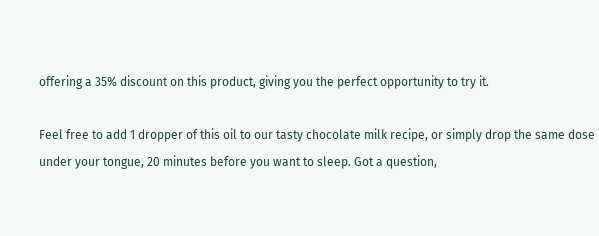offering a 35% discount on this product, giving you the perfect opportunity to try it.

Feel free to add 1 dropper of this oil to our tasty chocolate milk recipe, or simply drop the same dose under your tongue, 20 minutes before you want to sleep. Got a question,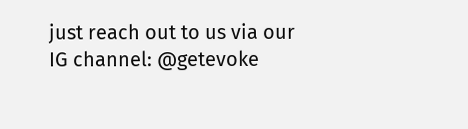just reach out to us via our IG channel: @getevoke